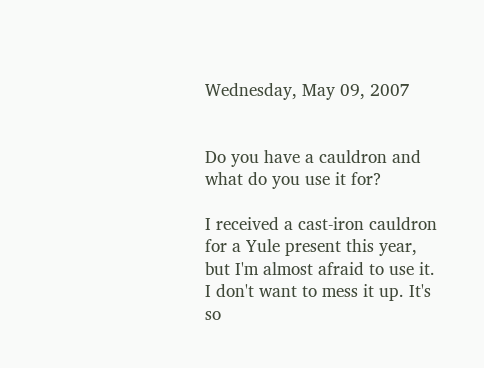Wednesday, May 09, 2007


Do you have a cauldron and what do you use it for?

I received a cast-iron cauldron for a Yule present this year, but I'm almost afraid to use it. I don't want to mess it up. It's so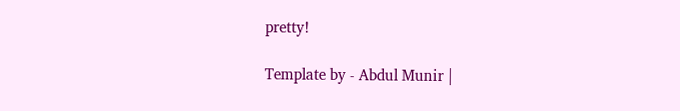pretty!

Template by - Abdul Munir |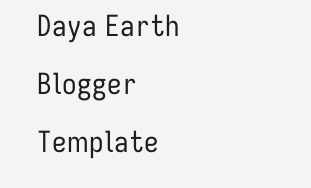Daya Earth Blogger Template